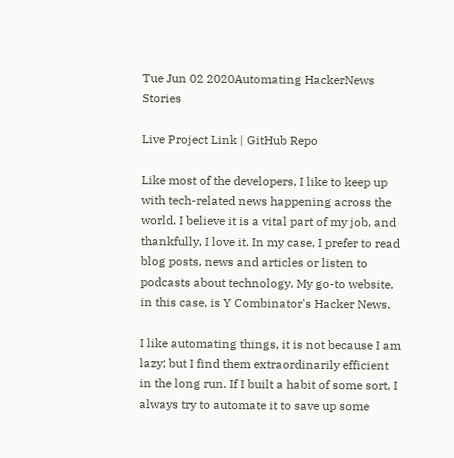Tue Jun 02 2020Automating HackerNews Stories

Live Project Link | GitHub Repo

Like most of the developers, I like to keep up with tech-related news happening across the world. I believe it is a vital part of my job, and thankfully, I love it. In my case, I prefer to read blog posts, news and articles or listen to podcasts about technology. My go-to website, in this case, is Y Combinator's Hacker News.

I like automating things, it is not because I am lazy; but I find them extraordinarily efficient in the long run. If I built a habit of some sort, I always try to automate it to save up some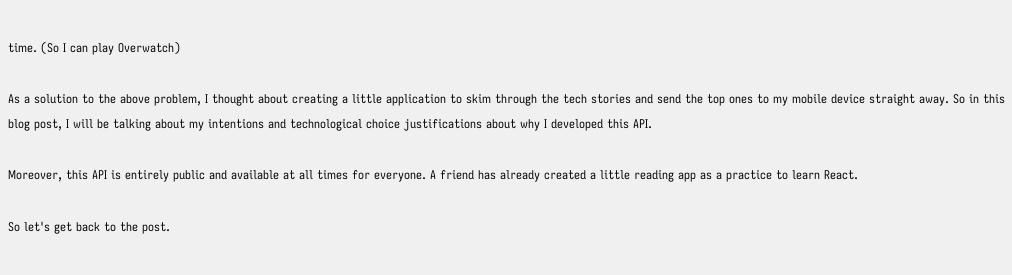time. (So I can play Overwatch)

As a solution to the above problem, I thought about creating a little application to skim through the tech stories and send the top ones to my mobile device straight away. So in this blog post, I will be talking about my intentions and technological choice justifications about why I developed this API.

Moreover, this API is entirely public and available at all times for everyone. A friend has already created a little reading app as a practice to learn React.

So let's get back to the post.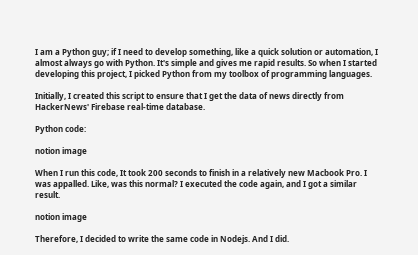I am a Python guy; if I need to develop something, like a quick solution or automation, I almost always go with Python. It's simple and gives me rapid results. So when I started developing this project, I picked Python from my toolbox of programming languages.

Initially, I created this script to ensure that I get the data of news directly from HackerNews' Firebase real-time database.

Python code:

notion image

When I run this code, It took 200 seconds to finish in a relatively new Macbook Pro. I was appalled. Like, was this normal? I executed the code again, and I got a similar result.

notion image

Therefore, I decided to write the same code in Nodejs. And I did.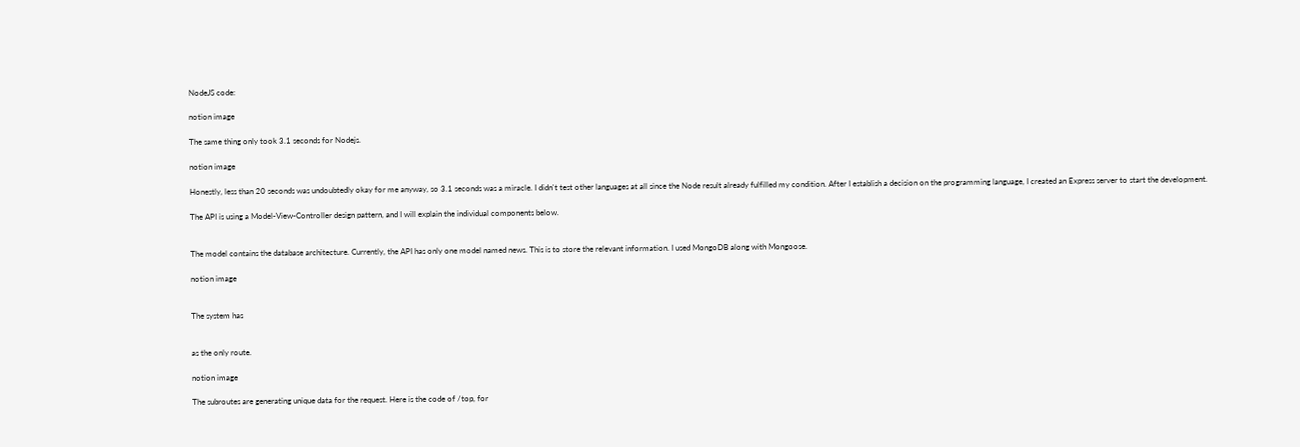NodeJS code:

notion image

The same thing only took 3.1 seconds for Nodejs.

notion image

Honestly, less than 20 seconds was undoubtedly okay for me anyway, so 3.1 seconds was a miracle. I didn't test other languages at all since the Node result already fulfilled my condition. After I establish a decision on the programming language, I created an Express server to start the development.

The API is using a Model-View-Controller design pattern, and I will explain the individual components below.


The model contains the database architecture. Currently, the API has only one model named news. This is to store the relevant information. I used MongoDB along with Mongoose.

notion image


The system has


as the only route.

notion image

The subroutes are generating unique data for the request. Here is the code of /top, for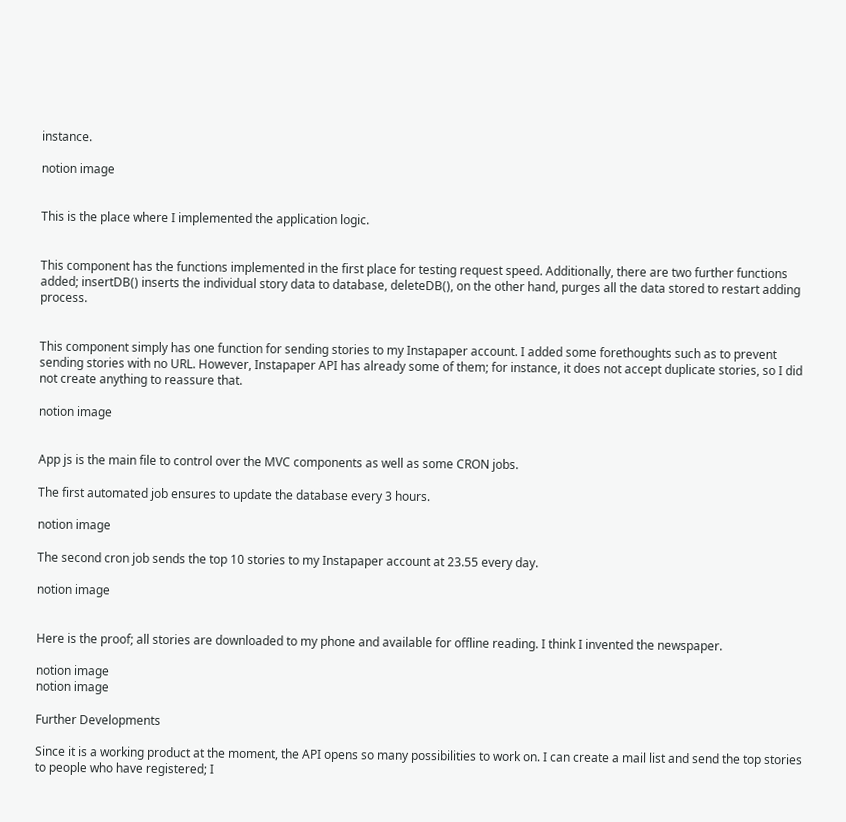instance.

notion image


This is the place where I implemented the application logic.


This component has the functions implemented in the first place for testing request speed. Additionally, there are two further functions added; insertDB() inserts the individual story data to database, deleteDB(), on the other hand, purges all the data stored to restart adding process.


This component simply has one function for sending stories to my Instapaper account. I added some forethoughts such as to prevent sending stories with no URL. However, Instapaper API has already some of them; for instance, it does not accept duplicate stories, so I did not create anything to reassure that.

notion image


App js is the main file to control over the MVC components as well as some CRON jobs.

The first automated job ensures to update the database every 3 hours.

notion image

The second cron job sends the top 10 stories to my Instapaper account at 23.55 every day.

notion image


Here is the proof; all stories are downloaded to my phone and available for offline reading. I think I invented the newspaper.

notion image
notion image

Further Developments

Since it is a working product at the moment, the API opens so many possibilities to work on. I can create a mail list and send the top stories to people who have registered; I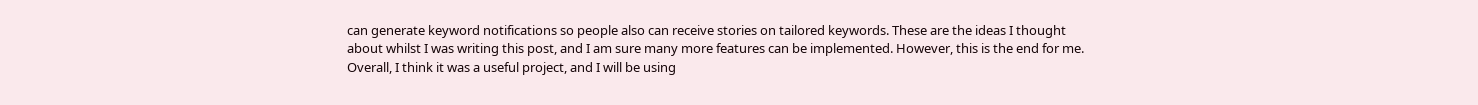can generate keyword notifications so people also can receive stories on tailored keywords. These are the ideas I thought about whilst I was writing this post, and I am sure many more features can be implemented. However, this is the end for me. Overall, I think it was a useful project, and I will be using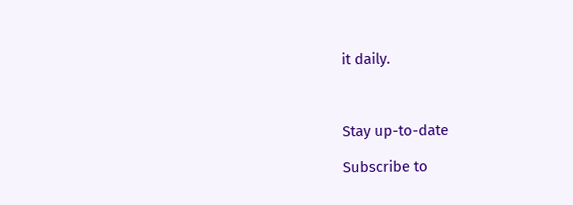it daily.



Stay up-to-date

Subscribe to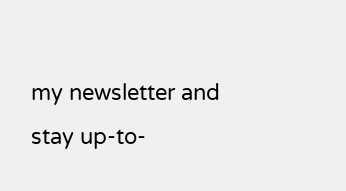my newsletter and stay up-to-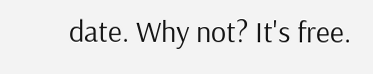date. Why not? It's free.